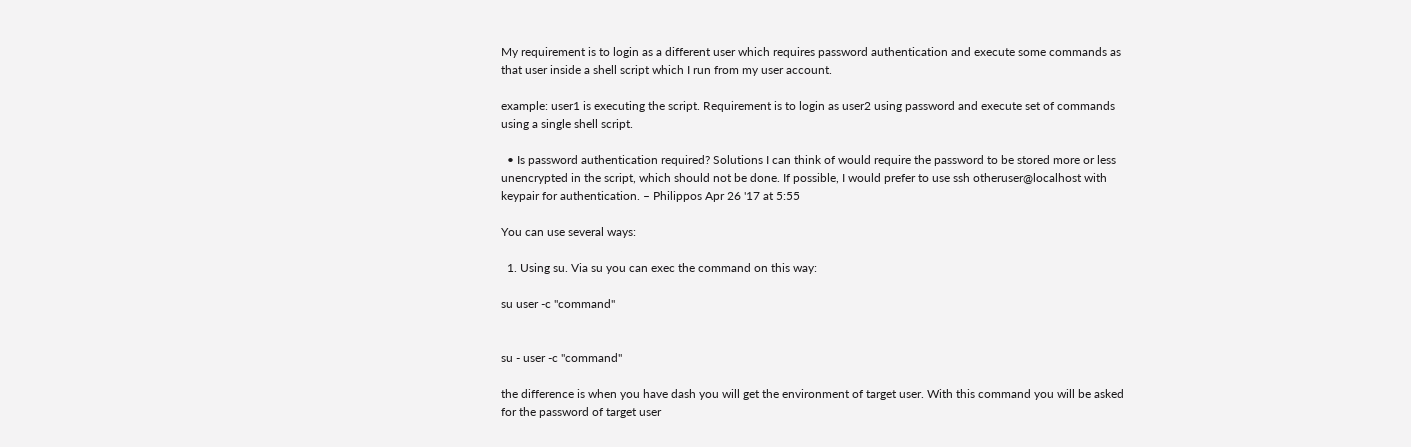My requirement is to login as a different user which requires password authentication and execute some commands as that user inside a shell script which I run from my user account.

example: user1 is executing the script. Requirement is to login as user2 using password and execute set of commands using a single shell script.

  • Is password authentication required? Solutions I can think of would require the password to be stored more or less unencrypted in the script, which should not be done. If possible, I would prefer to use ssh otheruser@localhost with keypair for authentication. – Philippos Apr 26 '17 at 5:55

You can use several ways:

  1. Using su. Via su you can exec the command on this way:

su user -c "command"


su - user -c "command"

the difference is when you have dash you will get the environment of target user. With this command you will be asked for the password of target user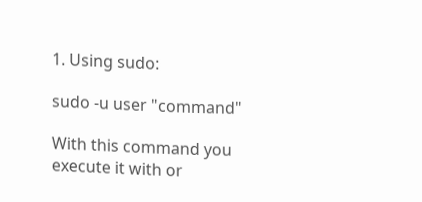1. Using sudo:

sudo -u user "command"

With this command you execute it with or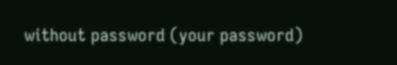without password (your password)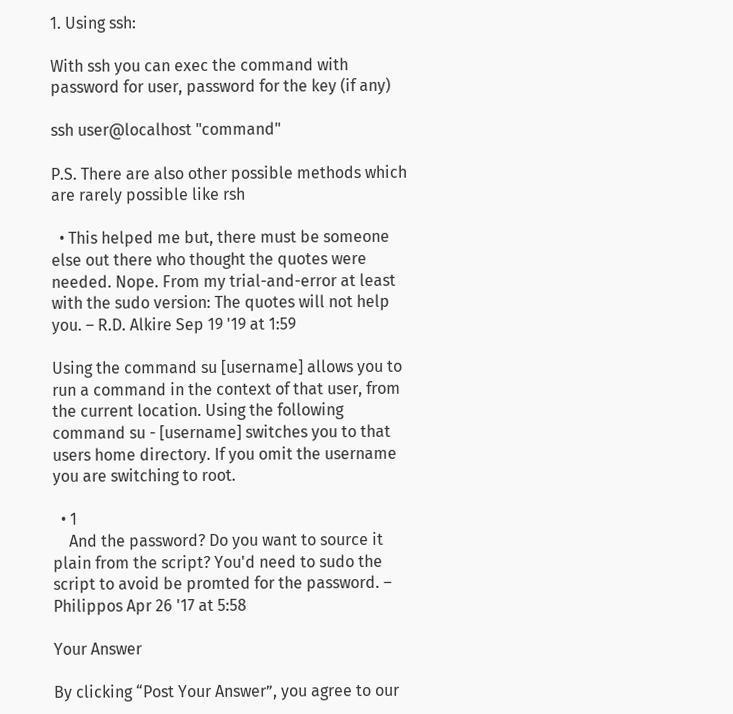1. Using ssh:

With ssh you can exec the command with password for user, password for the key (if any)

ssh user@localhost "command"

P.S. There are also other possible methods which are rarely possible like rsh

  • This helped me but, there must be someone else out there who thought the quotes were needed. Nope. From my trial-and-error at least with the sudo version: The quotes will not help you. – R.D. Alkire Sep 19 '19 at 1:59

Using the command su [username] allows you to run a command in the context of that user, from the current location. Using the following command su - [username] switches you to that users home directory. If you omit the username you are switching to root.

  • 1
    And the password? Do you want to source it plain from the script? You'd need to sudo the script to avoid be promted for the password. – Philippos Apr 26 '17 at 5:58

Your Answer

By clicking “Post Your Answer”, you agree to our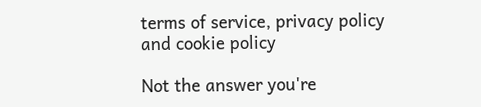terms of service, privacy policy and cookie policy

Not the answer you're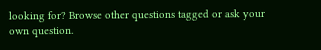looking for? Browse other questions tagged or ask your own question.